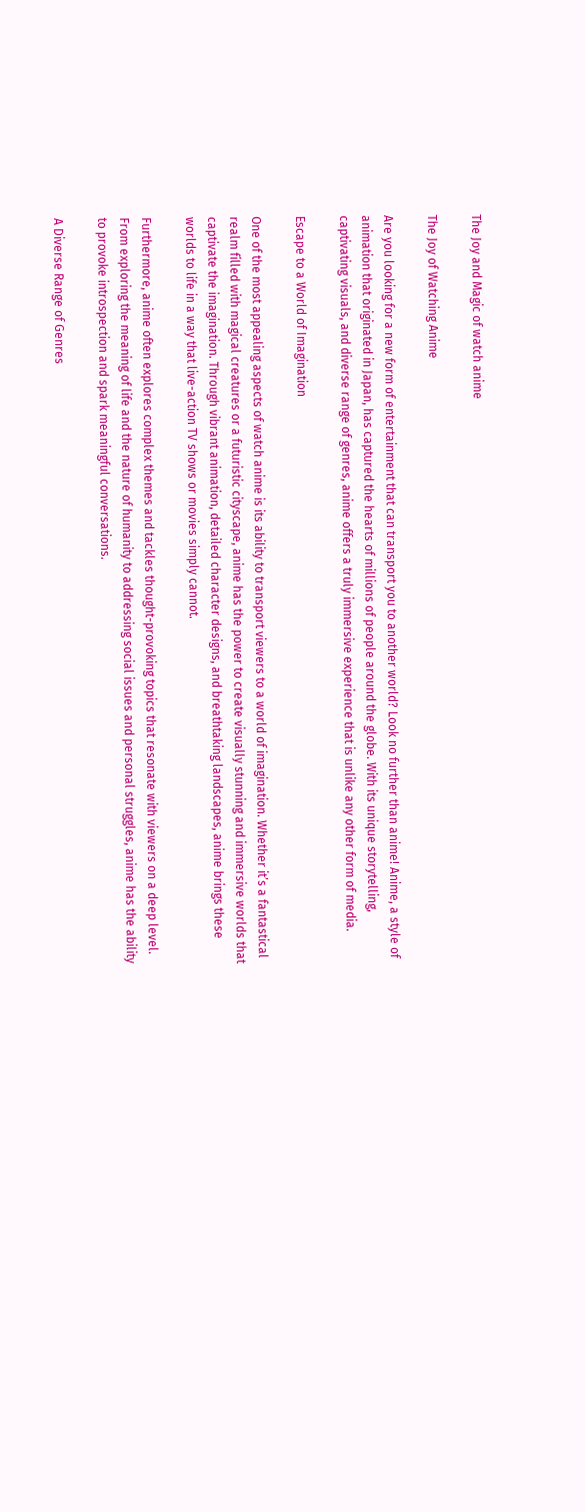The Joy and Magic of watch anime

The Joy of Watching Anime

Are you looking for a new form of entertainment that can transport you to another world? Look no further than anime! Anime, a style of animation that originated in Japan, has captured the hearts of millions of people around the globe. With its unique storytelling, captivating visuals, and diverse range of genres, anime offers a truly immersive experience that is unlike any other form of media.

Escape to a World of Imagination

One of the most appealing aspects of watch anime is its ability to transport viewers to a world of imagination. Whether it’s a fantastical realm filled with magical creatures or a futuristic cityscape, anime has the power to create visually stunning and immersive worlds that captivate the imagination. Through vibrant animation, detailed character designs, and breathtaking landscapes, anime brings these worlds to life in a way that live-action TV shows or movies simply cannot.

Furthermore, anime often explores complex themes and tackles thought-provoking topics that resonate with viewers on a deep level. From exploring the meaning of life and the nature of humanity to addressing social issues and personal struggles, anime has the ability to provoke introspection and spark meaningful conversations.

A Diverse Range of Genres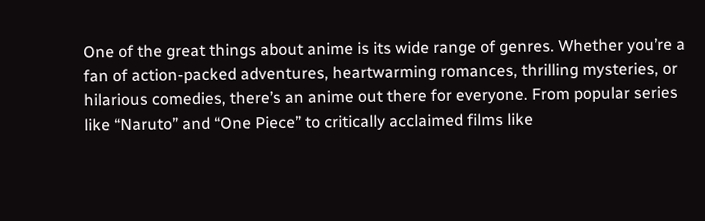One of the great things about anime is its wide range of genres. Whether you’re a fan of action-packed adventures, heartwarming romances, thrilling mysteries, or hilarious comedies, there’s an anime out there for everyone. From popular series like “Naruto” and “One Piece” to critically acclaimed films like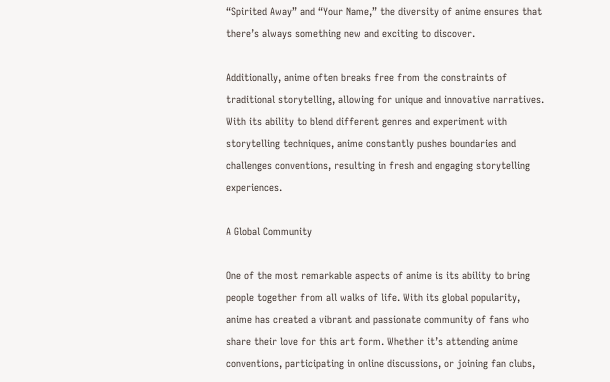“Spirited Away” and “Your Name,” the diversity of anime ensures that there’s always something new and exciting to discover.

Additionally, anime often breaks free from the constraints of traditional storytelling, allowing for unique and innovative narratives. With its ability to blend different genres and experiment with storytelling techniques, anime constantly pushes boundaries and challenges conventions, resulting in fresh and engaging storytelling experiences.

A Global Community

One of the most remarkable aspects of anime is its ability to bring people together from all walks of life. With its global popularity, anime has created a vibrant and passionate community of fans who share their love for this art form. Whether it’s attending anime conventions, participating in online discussions, or joining fan clubs,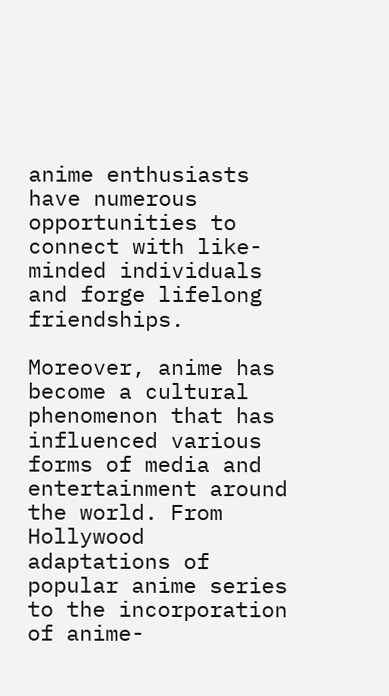anime enthusiasts have numerous opportunities to connect with like-minded individuals and forge lifelong friendships.

Moreover, anime has become a cultural phenomenon that has influenced various forms of media and entertainment around the world. From Hollywood adaptations of popular anime series to the incorporation of anime-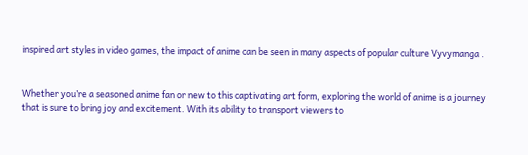inspired art styles in video games, the impact of anime can be seen in many aspects of popular culture Vyvymanga .


Whether you’re a seasoned anime fan or new to this captivating art form, exploring the world of anime is a journey that is sure to bring joy and excitement. With its ability to transport viewers to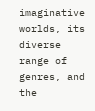imaginative worlds, its diverse range of genres, and the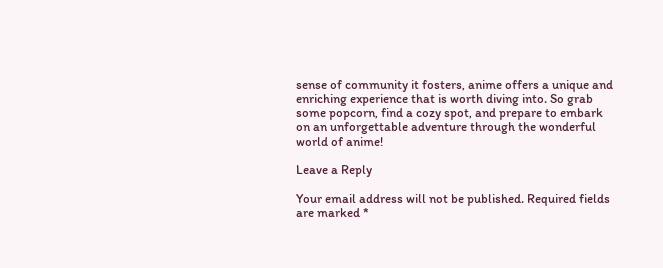sense of community it fosters, anime offers a unique and enriching experience that is worth diving into. So grab some popcorn, find a cozy spot, and prepare to embark on an unforgettable adventure through the wonderful world of anime!

Leave a Reply

Your email address will not be published. Required fields are marked *